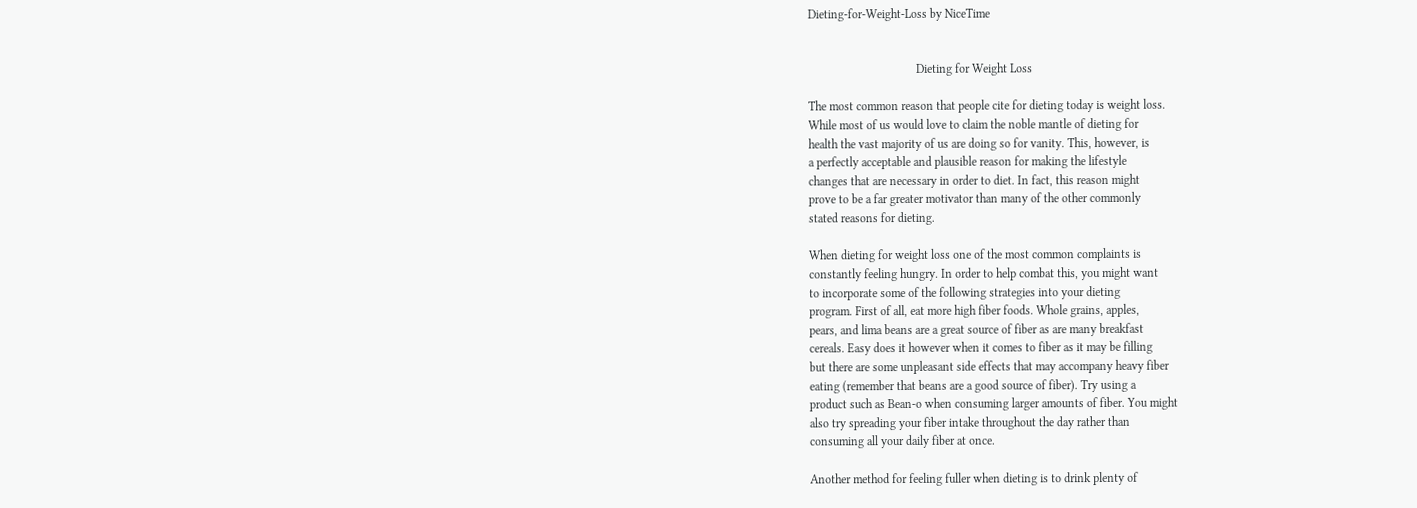Dieting-for-Weight-Loss by NiceTime


                                    Dieting for Weight Loss

The most common reason that people cite for dieting today is weight loss.
While most of us would love to claim the noble mantle of dieting for
health the vast majority of us are doing so for vanity. This, however, is
a perfectly acceptable and plausible reason for making the lifestyle
changes that are necessary in order to diet. In fact, this reason might
prove to be a far greater motivator than many of the other commonly
stated reasons for dieting.

When dieting for weight loss one of the most common complaints is
constantly feeling hungry. In order to help combat this, you might want
to incorporate some of the following strategies into your dieting
program. First of all, eat more high fiber foods. Whole grains, apples,
pears, and lima beans are a great source of fiber as are many breakfast
cereals. Easy does it however when it comes to fiber as it may be filling
but there are some unpleasant side effects that may accompany heavy fiber
eating (remember that beans are a good source of fiber). Try using a
product such as Bean-o when consuming larger amounts of fiber. You might
also try spreading your fiber intake throughout the day rather than
consuming all your daily fiber at once.

Another method for feeling fuller when dieting is to drink plenty of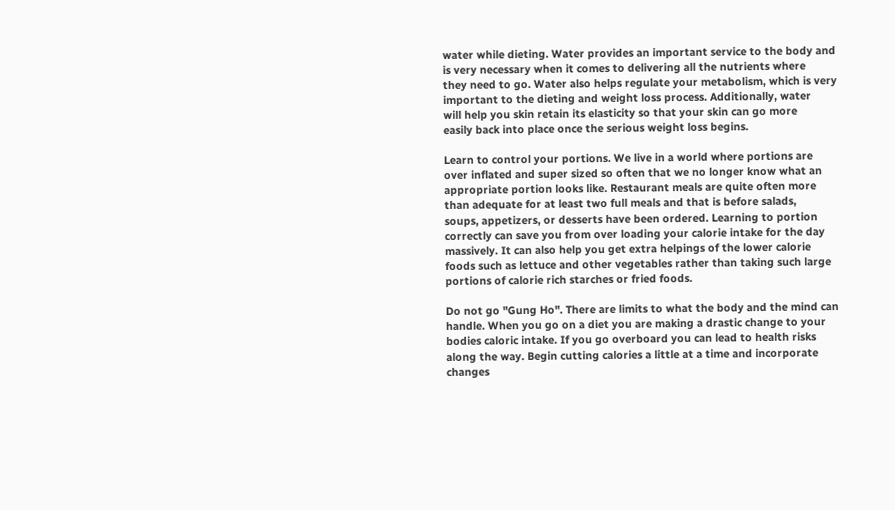water while dieting. Water provides an important service to the body and
is very necessary when it comes to delivering all the nutrients where
they need to go. Water also helps regulate your metabolism, which is very
important to the dieting and weight loss process. Additionally, water
will help you skin retain its elasticity so that your skin can go more
easily back into place once the serious weight loss begins.

Learn to control your portions. We live in a world where portions are
over inflated and super sized so often that we no longer know what an
appropriate portion looks like. Restaurant meals are quite often more
than adequate for at least two full meals and that is before salads,
soups, appetizers, or desserts have been ordered. Learning to portion
correctly can save you from over loading your calorie intake for the day
massively. It can also help you get extra helpings of the lower calorie
foods such as lettuce and other vegetables rather than taking such large
portions of calorie rich starches or fried foods.

Do not go "Gung Ho". There are limits to what the body and the mind can
handle. When you go on a diet you are making a drastic change to your
bodies caloric intake. If you go overboard you can lead to health risks
along the way. Begin cutting calories a little at a time and incorporate
changes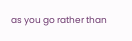as you go rather than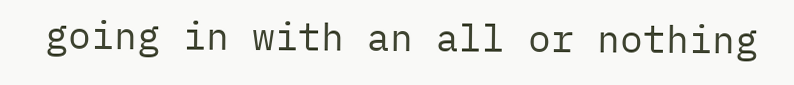going in with an all or nothing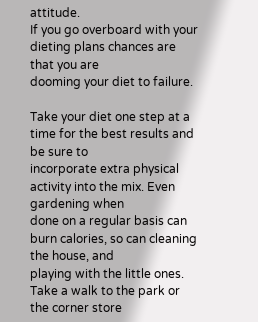attitude.
If you go overboard with your dieting plans chances are that you are
dooming your diet to failure.

Take your diet one step at a time for the best results and be sure to
incorporate extra physical activity into the mix. Even gardening when
done on a regular basis can burn calories, so can cleaning the house, and
playing with the little ones. Take a walk to the park or the corner store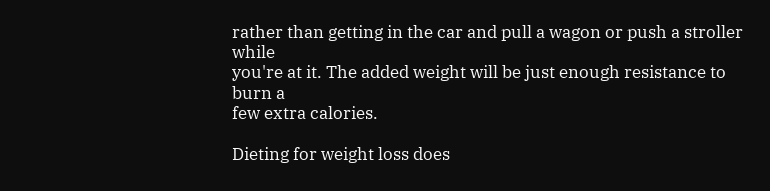rather than getting in the car and pull a wagon or push a stroller while
you're at it. The added weight will be just enough resistance to burn a
few extra calories.

Dieting for weight loss does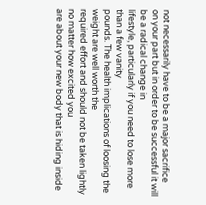not necessarily have to be a major sacrifice
on your part but in order to be successful it will be a radical change in
lifestyle, particularly if you need to lose more than a few vanity
pounds. The health implications of loosing the weight are well worth the
required effort and should not be taken lightly no matter how excited you
are about your new body that is hiding inside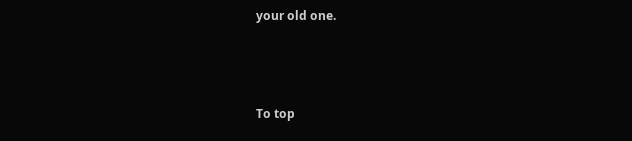your old one.



To top